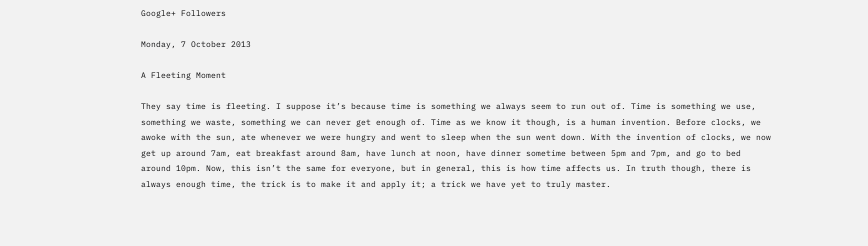Google+ Followers

Monday, 7 October 2013

A Fleeting Moment

They say time is fleeting. I suppose it’s because time is something we always seem to run out of. Time is something we use, something we waste, something we can never get enough of. Time as we know it though, is a human invention. Before clocks, we awoke with the sun, ate whenever we were hungry and went to sleep when the sun went down. With the invention of clocks, we now get up around 7am, eat breakfast around 8am, have lunch at noon, have dinner sometime between 5pm and 7pm, and go to bed around 10pm. Now, this isn’t the same for everyone, but in general, this is how time affects us. In truth though, there is always enough time, the trick is to make it and apply it; a trick we have yet to truly master.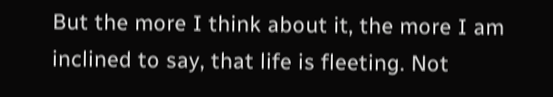But the more I think about it, the more I am inclined to say, that life is fleeting. Not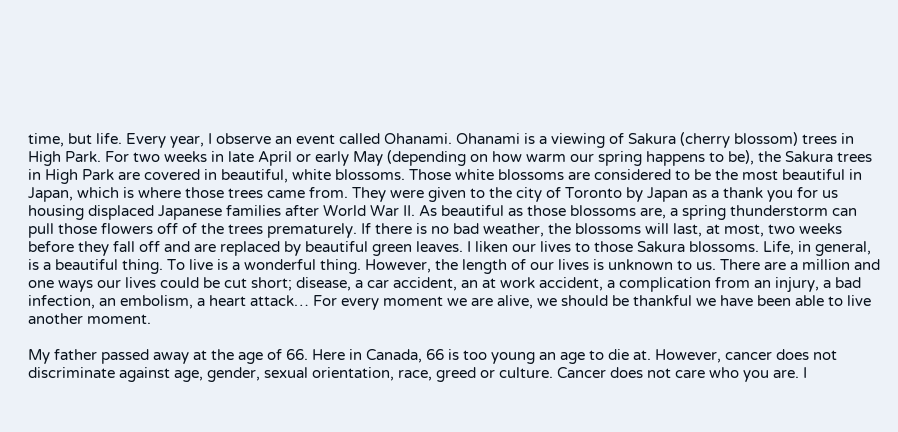time, but life. Every year, I observe an event called Ohanami. Ohanami is a viewing of Sakura (cherry blossom) trees in High Park. For two weeks in late April or early May (depending on how warm our spring happens to be), the Sakura trees in High Park are covered in beautiful, white blossoms. Those white blossoms are considered to be the most beautiful in Japan, which is where those trees came from. They were given to the city of Toronto by Japan as a thank you for us housing displaced Japanese families after World War II. As beautiful as those blossoms are, a spring thunderstorm can pull those flowers off of the trees prematurely. If there is no bad weather, the blossoms will last, at most, two weeks before they fall off and are replaced by beautiful green leaves. I liken our lives to those Sakura blossoms. Life, in general, is a beautiful thing. To live is a wonderful thing. However, the length of our lives is unknown to us. There are a million and one ways our lives could be cut short; disease, a car accident, an at work accident, a complication from an injury, a bad infection, an embolism, a heart attack… For every moment we are alive, we should be thankful we have been able to live another moment.

My father passed away at the age of 66. Here in Canada, 66 is too young an age to die at. However, cancer does not discriminate against age, gender, sexual orientation, race, greed or culture. Cancer does not care who you are. I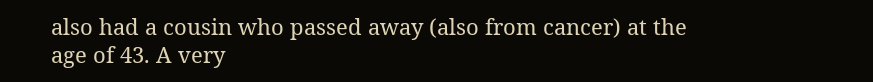also had a cousin who passed away (also from cancer) at the age of 43. A very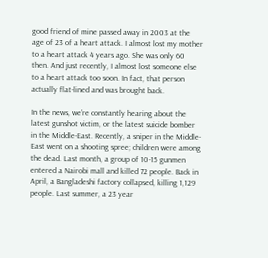good friend of mine passed away in 2003 at the age of 23 of a heart attack. I almost lost my mother to a heart attack 4 years ago. She was only 60 then. And just recently, I almost lost someone else to a heart attack too soon. In fact, that person actually flat-lined and was brought back.

In the news, we’re constantly hearing about the latest gunshot victim, or the latest suicide bomber in the Middle-East. Recently, a sniper in the Middle-East went on a shooting spree; children were among the dead. Last month, a group of 10-15 gunmen entered a Nairobi mall and killed 72 people. Back in April, a Bangladeshi factory collapsed, killing 1,129 people. Last summer, a 23 year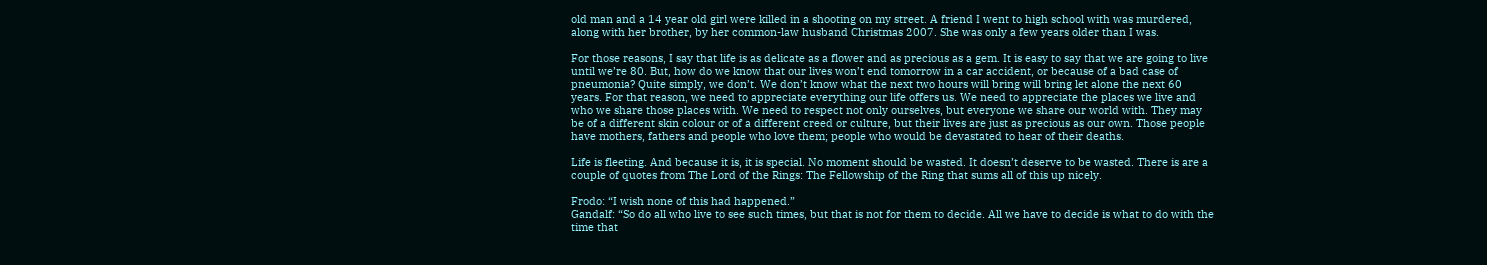old man and a 14 year old girl were killed in a shooting on my street. A friend I went to high school with was murdered, along with her brother, by her common-law husband Christmas 2007. She was only a few years older than I was.

For those reasons, I say that life is as delicate as a flower and as precious as a gem. It is easy to say that we are going to live until we’re 80. But, how do we know that our lives won’t end tomorrow in a car accident, or because of a bad case of pneumonia? Quite simply, we don’t. We don’t know what the next two hours will bring will bring let alone the next 60 years. For that reason, we need to appreciate everything our life offers us. We need to appreciate the places we live and who we share those places with. We need to respect not only ourselves, but everyone we share our world with. They may be of a different skin colour or of a different creed or culture, but their lives are just as precious as our own. Those people have mothers, fathers and people who love them; people who would be devastated to hear of their deaths.

Life is fleeting. And because it is, it is special. No moment should be wasted. It doesn’t deserve to be wasted. There is are a couple of quotes from The Lord of the Rings: The Fellowship of the Ring that sums all of this up nicely.

Frodo: “I wish none of this had happened.”
Gandalf: “So do all who live to see such times, but that is not for them to decide. All we have to decide is what to do with the time that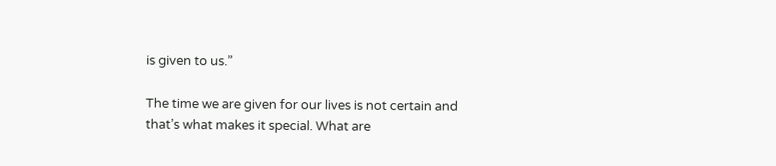is given to us.”

The time we are given for our lives is not certain and that’s what makes it special. What are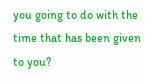you going to do with the time that has been given to you?